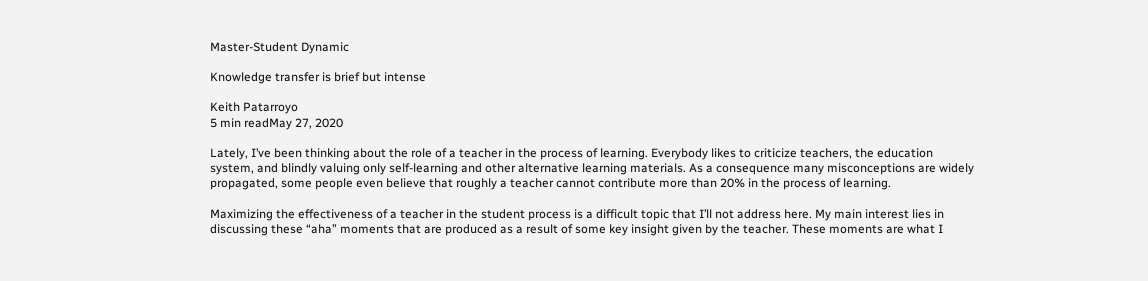Master-Student Dynamic

Knowledge transfer is brief but intense

Keith Patarroyo
5 min readMay 27, 2020

Lately, I’ve been thinking about the role of a teacher in the process of learning. Everybody likes to criticize teachers, the education system, and blindly valuing only self-learning and other alternative learning materials. As a consequence many misconceptions are widely propagated, some people even believe that roughly a teacher cannot contribute more than 20% in the process of learning.

Maximizing the effectiveness of a teacher in the student process is a difficult topic that I’ll not address here. My main interest lies in discussing these “aha” moments that are produced as a result of some key insight given by the teacher. These moments are what I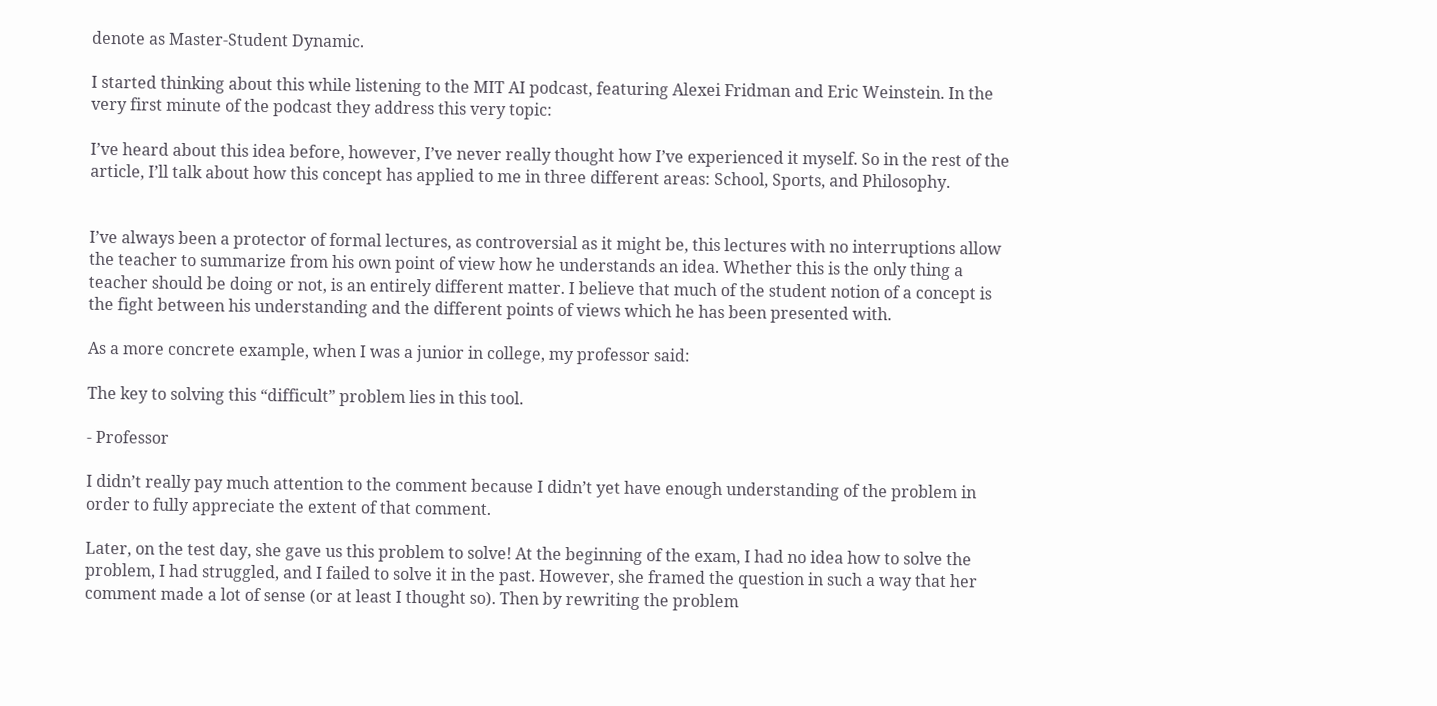denote as Master-Student Dynamic.

I started thinking about this while listening to the MIT AI podcast, featuring Alexei Fridman and Eric Weinstein. In the very first minute of the podcast they address this very topic:

I’ve heard about this idea before, however, I’ve never really thought how I’ve experienced it myself. So in the rest of the article, I’ll talk about how this concept has applied to me in three different areas: School, Sports, and Philosophy.


I’ve always been a protector of formal lectures, as controversial as it might be, this lectures with no interruptions allow the teacher to summarize from his own point of view how he understands an idea. Whether this is the only thing a teacher should be doing or not, is an entirely different matter. I believe that much of the student notion of a concept is the fight between his understanding and the different points of views which he has been presented with.

As a more concrete example, when I was a junior in college, my professor said:

The key to solving this “difficult” problem lies in this tool.

- Professor

I didn’t really pay much attention to the comment because I didn’t yet have enough understanding of the problem in order to fully appreciate the extent of that comment.

Later, on the test day, she gave us this problem to solve! At the beginning of the exam, I had no idea how to solve the problem, I had struggled, and I failed to solve it in the past. However, she framed the question in such a way that her comment made a lot of sense (or at least I thought so). Then by rewriting the problem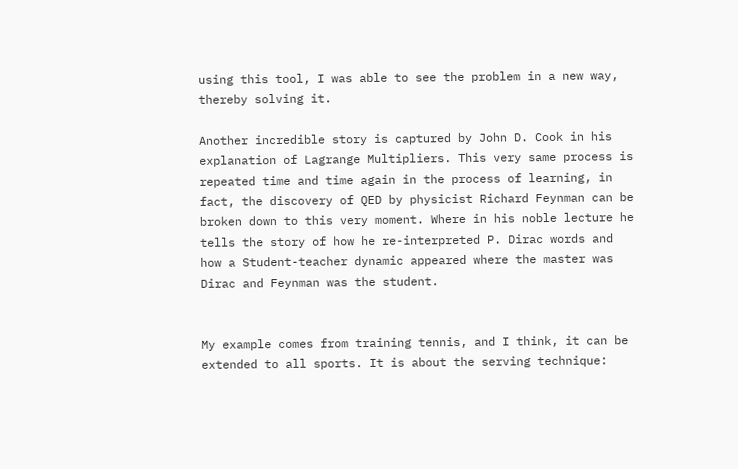using this tool, I was able to see the problem in a new way, thereby solving it.

Another incredible story is captured by John D. Cook in his explanation of Lagrange Multipliers. This very same process is repeated time and time again in the process of learning, in fact, the discovery of QED by physicist Richard Feynman can be broken down to this very moment. Where in his noble lecture he tells the story of how he re-interpreted P. Dirac words and how a Student-teacher dynamic appeared where the master was Dirac and Feynman was the student.


My example comes from training tennis, and I think, it can be extended to all sports. It is about the serving technique: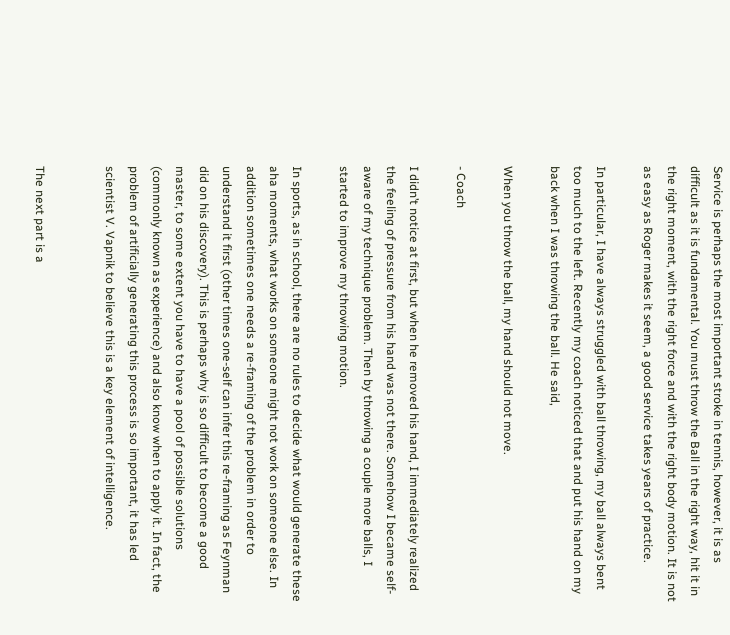Service is perhaps the most important stroke in tennis, however, it is as difficult as it is fundamental. You must throw the Ball in the right way, hit it in the right moment, with the right force and with the right body motion. It is not as easy as Roger makes it seem, a good service takes years of practice.

In particular, I have always struggled with ball throwing, my ball always bent too much to the left. Recently my coach noticed that and put his hand on my back when I was throwing the ball. He said,

When you throw the ball, my hand should not move.

- Coach

I didn’t notice at first, but when he removed his hand, I immediately realized the feeling of pressure from his hand was not there. Somehow I became self-aware of my technique problem. Then by throwing a couple more balls, I started to improve my throwing motion.

In sports, as in school, there are no rules to decide what would generate these aha moments, what works on someone might not work on someone else. In addition sometimes one needs a re-framing of the problem in order to understand it first (other times one-self can infer this re-framing as Feynman did on his discovery). This is perhaps why is so difficult to become a good master, to some extent you have to have a pool of possible solutions (commonly known as experience) and also know when to apply it. In fact, the problem of artificially generating this process is so important, it has led scientist V. Vapnik to believe this is a key element of intelligence.


The next part is a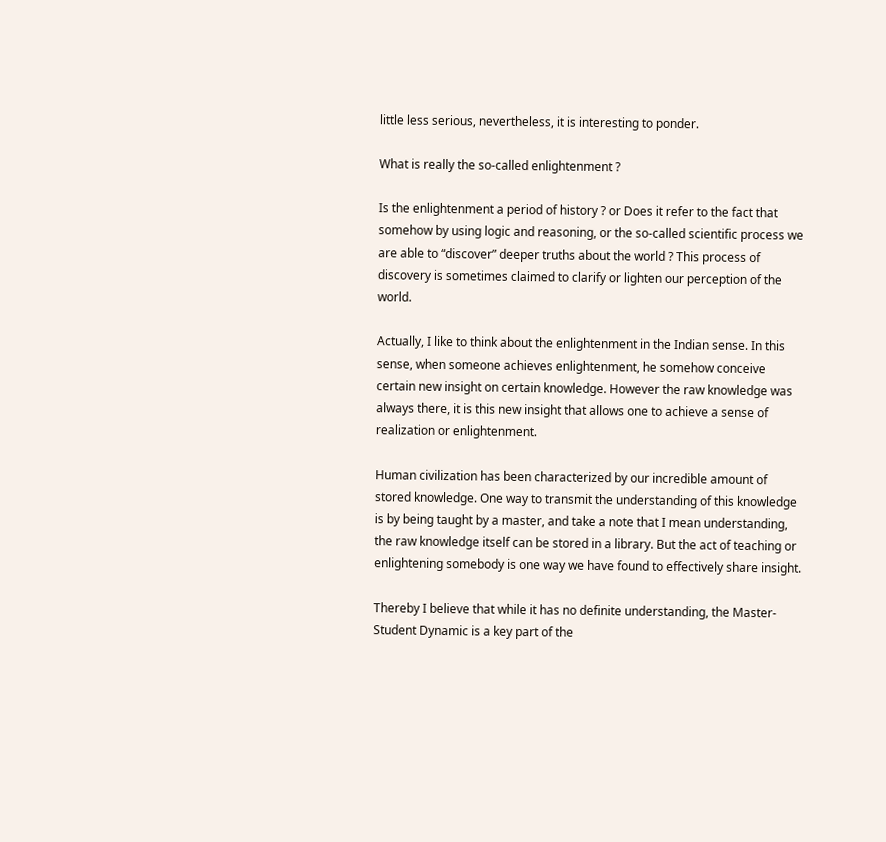little less serious, nevertheless, it is interesting to ponder.

What is really the so-called enlightenment ?

Is the enlightenment a period of history ? or Does it refer to the fact that somehow by using logic and reasoning, or the so-called scientific process we are able to “discover” deeper truths about the world ? This process of discovery is sometimes claimed to clarify or lighten our perception of the world.

Actually, I like to think about the enlightenment in the Indian sense. In this sense, when someone achieves enlightenment, he somehow conceive certain new insight on certain knowledge. However the raw knowledge was always there, it is this new insight that allows one to achieve a sense of realization or enlightenment.

Human civilization has been characterized by our incredible amount of stored knowledge. One way to transmit the understanding of this knowledge is by being taught by a master, and take a note that I mean understanding, the raw knowledge itself can be stored in a library. But the act of teaching or enlightening somebody is one way we have found to effectively share insight.

Thereby I believe that while it has no definite understanding, the Master-Student Dynamic is a key part of the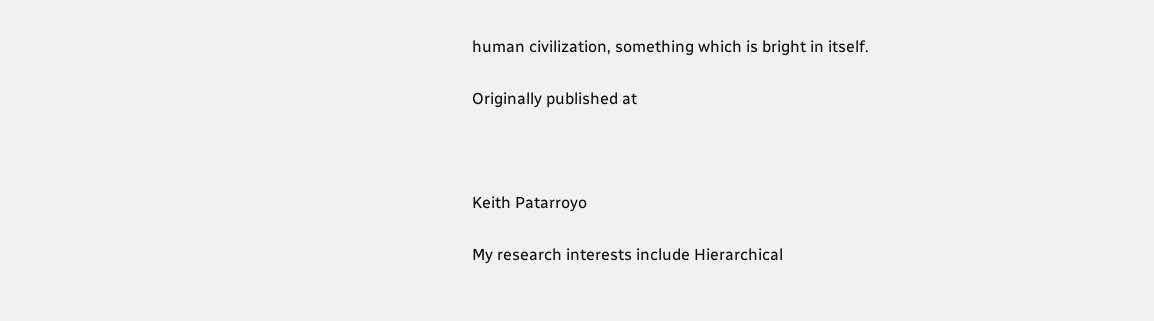human civilization, something which is bright in itself.

Originally published at



Keith Patarroyo

My research interests include Hierarchical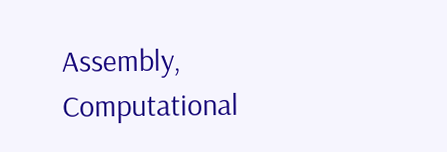Assembly, Computational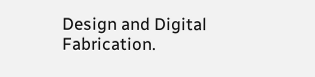Design and Digital Fabrication.